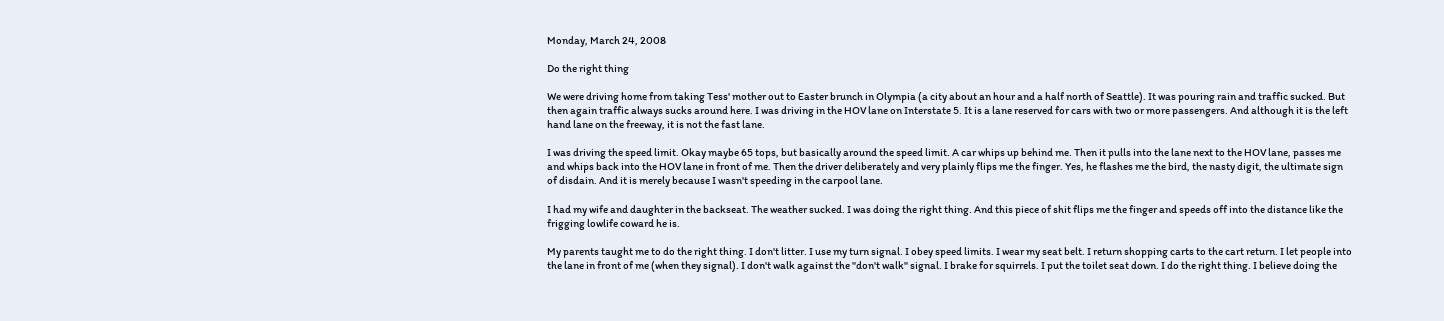Monday, March 24, 2008

Do the right thing

We were driving home from taking Tess' mother out to Easter brunch in Olympia (a city about an hour and a half north of Seattle). It was pouring rain and traffic sucked. But then again traffic always sucks around here. I was driving in the HOV lane on Interstate 5. It is a lane reserved for cars with two or more passengers. And although it is the left hand lane on the freeway, it is not the fast lane.

I was driving the speed limit. Okay maybe 65 tops, but basically around the speed limit. A car whips up behind me. Then it pulls into the lane next to the HOV lane, passes me and whips back into the HOV lane in front of me. Then the driver deliberately and very plainly flips me the finger. Yes, he flashes me the bird, the nasty digit, the ultimate sign of disdain. And it is merely because I wasn't speeding in the carpool lane.

I had my wife and daughter in the backseat. The weather sucked. I was doing the right thing. And this piece of shit flips me the finger and speeds off into the distance like the frigging lowlife coward he is.

My parents taught me to do the right thing. I don't litter. I use my turn signal. I obey speed limits. I wear my seat belt. I return shopping carts to the cart return. I let people into the lane in front of me (when they signal). I don't walk against the "don't walk" signal. I brake for squirrels. I put the toilet seat down. I do the right thing. I believe doing the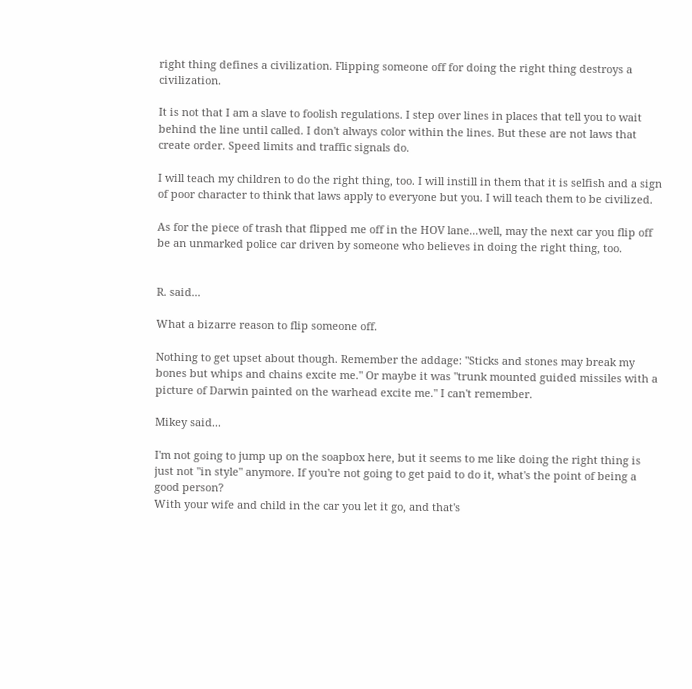right thing defines a civilization. Flipping someone off for doing the right thing destroys a civilization.

It is not that I am a slave to foolish regulations. I step over lines in places that tell you to wait behind the line until called. I don't always color within the lines. But these are not laws that create order. Speed limits and traffic signals do.

I will teach my children to do the right thing, too. I will instill in them that it is selfish and a sign of poor character to think that laws apply to everyone but you. I will teach them to be civilized.

As for the piece of trash that flipped me off in the HOV lane...well, may the next car you flip off be an unmarked police car driven by someone who believes in doing the right thing, too.


R. said...

What a bizarre reason to flip someone off.

Nothing to get upset about though. Remember the addage: "Sticks and stones may break my bones but whips and chains excite me." Or maybe it was "trunk mounted guided missiles with a picture of Darwin painted on the warhead excite me." I can't remember.

Mikey said...

I'm not going to jump up on the soapbox here, but it seems to me like doing the right thing is just not "in style" anymore. If you're not going to get paid to do it, what's the point of being a good person?
With your wife and child in the car you let it go, and that's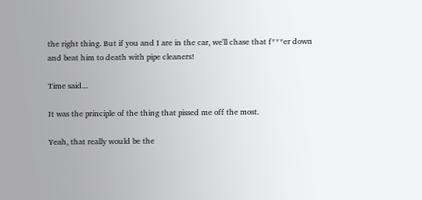the right thing. But if you and I are in the car, we'll chase that f***er down and beat him to death with pipe cleaners!

Time said...

It was the principle of the thing that pissed me off the most.

Yeah, that really would be the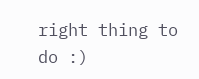right thing to do :)